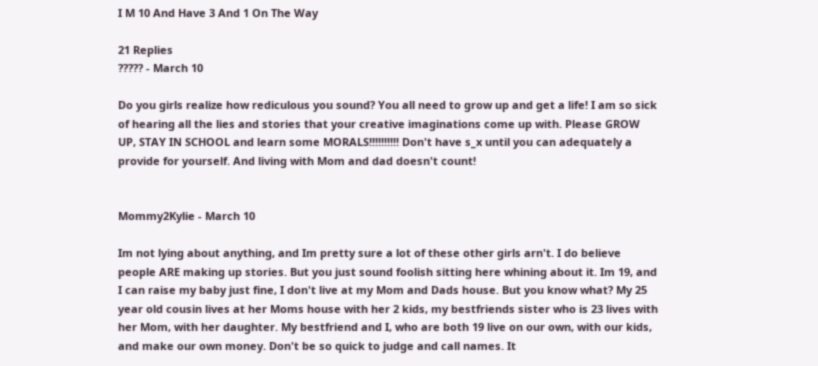I M 10 And Have 3 And 1 On The Way

21 Replies
????? - March 10

Do you girls realize how rediculous you sound? You all need to grow up and get a life! I am so sick of hearing all the lies and stories that your creative imaginations come up with. Please GROW UP, STAY IN SCHOOL and learn some MORALS!!!!!!!!!! Don't have s_x until you can adequately a provide for yourself. And living with Mom and dad doesn't count!


Mommy2Kylie - March 10

Im not lying about anything, and Im pretty sure a lot of these other girls arn't. I do believe people ARE making up stories. But you just sound foolish sitting here whining about it. Im 19, and I can raise my baby just fine, I don't live at my Mom and Dads house. But you know what? My 25 year old cousin lives at her Moms house with her 2 kids, my bestfriends sister who is 23 lives with her Mom, with her daughter. My bestfriend and I, who are both 19 live on our own, with our kids, and make our own money. Don't be so quick to judge and call names. It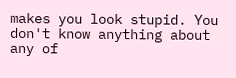makes you look stupid. You don't know anything about any of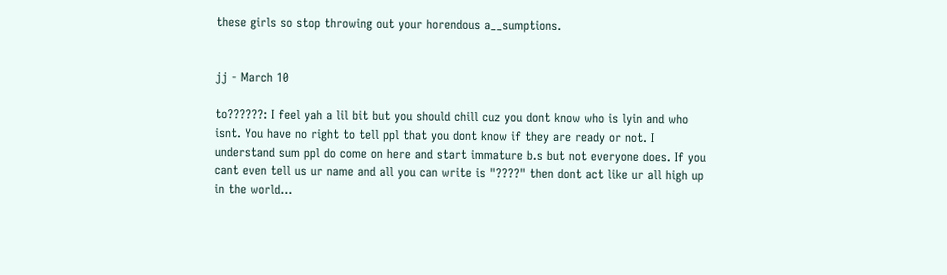these girls so stop throwing out your horendous a__sumptions.


jj - March 10

to??????: I feel yah a lil bit but you should chill cuz you dont know who is lyin and who isnt. You have no right to tell ppl that you dont know if they are ready or not. I understand sum ppl do come on here and start immature b.s but not everyone does. If you cant even tell us ur name and all you can write is "????" then dont act like ur all high up in the world...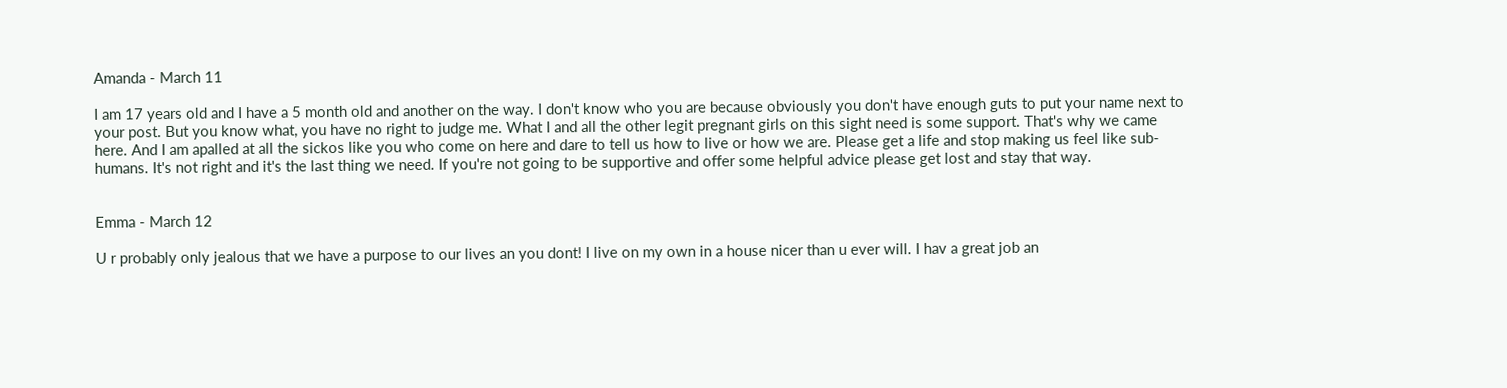Amanda - March 11

I am 17 years old and I have a 5 month old and another on the way. I don't know who you are because obviously you don't have enough guts to put your name next to your post. But you know what, you have no right to judge me. What I and all the other legit pregnant girls on this sight need is some support. That's why we came here. And I am apalled at all the sickos like you who come on here and dare to tell us how to live or how we are. Please get a life and stop making us feel like sub-humans. It's not right and it's the last thing we need. If you're not going to be supportive and offer some helpful advice please get lost and stay that way.


Emma - March 12

U r probably only jealous that we have a purpose to our lives an you dont! I live on my own in a house nicer than u ever will. I hav a great job an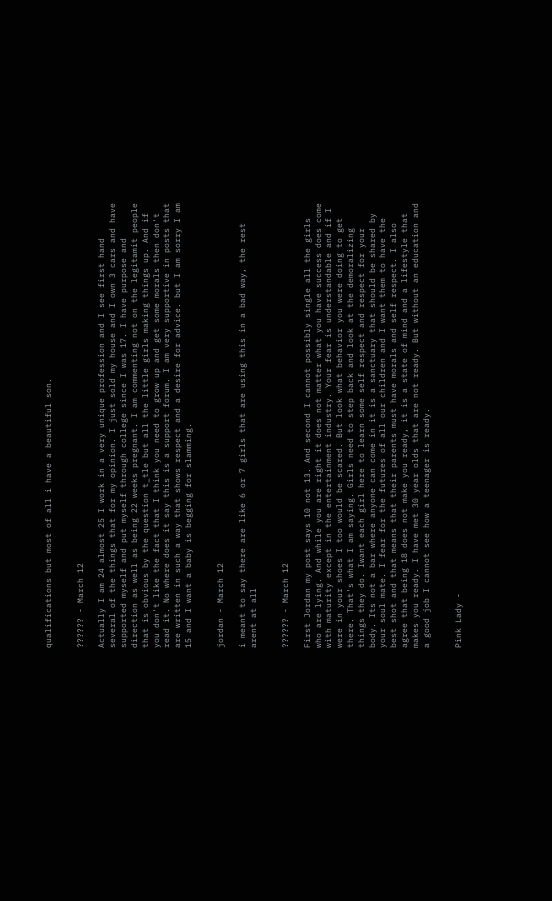qualifications but most of all i have a beautiful son.


?????? - March 12

Actually I am 24 almost 25 I work in a very unique profession and I see first hand several of the things that for my opinion. I just sold my house and I own 3 cars and have supported myself and put myself through college since I was 17. I have purpose and direction as well as being 22 weeks pregnant. I am commenting not on the legitamit people that is obvious by the question t_tle but all the little girls making things up. And if you don't like the fact that I think you need to grow up and get some morals then don't read it. No where does it say this is a support forum. I am very supportive in posts that are written in such a way that shows respect and a desire for advice. but I am sorry I am 15 and I want a baby is begging for slamming.


jordan - March 12

i meant to say there are like 6 or 7 girls that are using this in a bad way, the rest arent at all


?????? - March 12

First Jordan my post says 10 not 13. And second I cannot possibly single all the girls who are lying. And while you are right it does not matter what you have success does come with maturity except in the entertainment industry. Your fear is understandable and if I were in your shoes I too would be scared. But look what behavior you were doing to get there. That's what I am saying. Girls need to step back and look at the demoralizing things they do. Iwant each girl here to learn some self respect and respect for your body. Its not a bar where anyone can come in it is a sanctuary that should be shared by your soul mate. I fear for the futures of all our children and I want them to have the best shot and that means that their parents must have morals and self respect. I also agree that being 18 does not make you ready, it is a state of mind and a lifestyle that makes you ready. I have met 30 year olds that are not ready. But without an education and a good job I cannot see how a teenager is ready.


Pink Lady -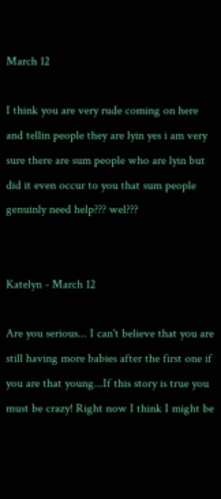March 12

I think you are very rude coming on here and tellin people they are lyin yes i am very sure there are sum people who are lyin but did it even occur to you that sum people genuinly need help??? wel???


Katelyn - March 12

Are you serious... I can't believe that you are still having more babies after the first one if you are that young...If this story is true you must be crazy! Right now I think I might be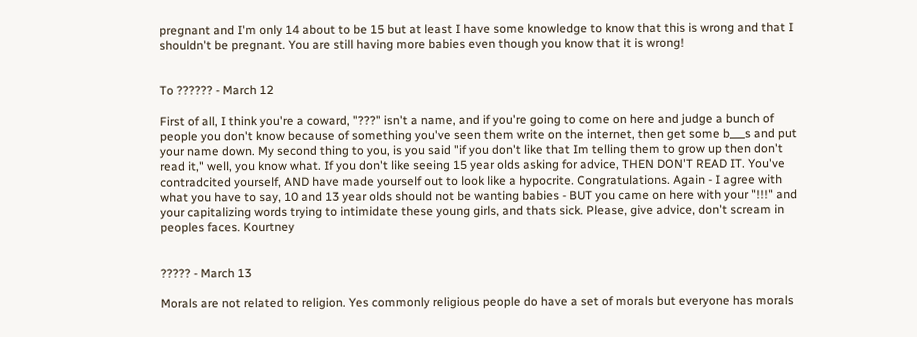pregnant and I'm only 14 about to be 15 but at least I have some knowledge to know that this is wrong and that I shouldn't be pregnant. You are still having more babies even though you know that it is wrong!


To ?????? - March 12

First of all, I think you're a coward, "???" isn't a name, and if you're going to come on here and judge a bunch of people you don't know because of something you've seen them write on the internet, then get some b___s and put your name down. My second thing to you, is you said "if you don't like that Im telling them to grow up then don't read it," well, you know what. If you don't like seeing 15 year olds asking for advice, THEN DON'T READ IT. You've contradcited yourself, AND have made yourself out to look like a hypocrite. Congratulations. Again - I agree with what you have to say, 10 and 13 year olds should not be wanting babies - BUT you came on here with your "!!!" and your capitalizing words trying to intimidate these young girls, and thats sick. Please, give advice, don't scream in peoples faces. Kourtney


????? - March 13

Morals are not related to religion. Yes commonly religious people do have a set of morals but everyone has morals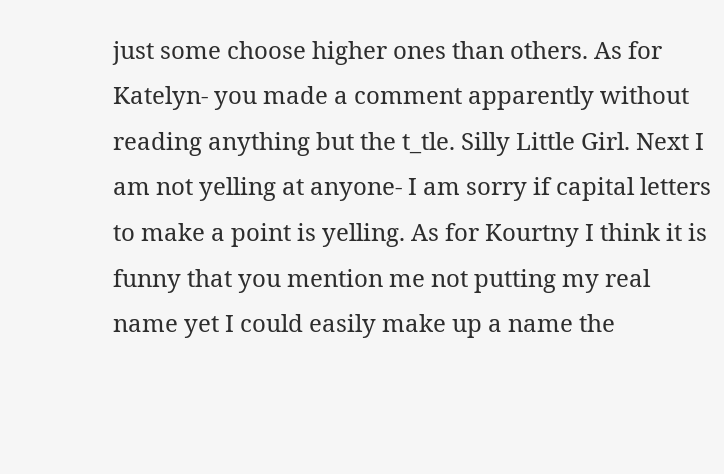just some choose higher ones than others. As for Katelyn- you made a comment apparently without reading anything but the t_tle. Silly Little Girl. Next I am not yelling at anyone- I am sorry if capital letters to make a point is yelling. As for Kourtny I think it is funny that you mention me not putting my real name yet I could easily make up a name the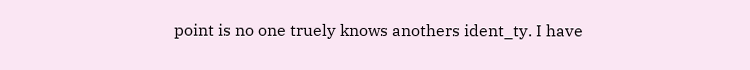point is no one truely knows anothers ident_ty. I have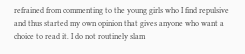refrained from commenting to the young girls who I find repulsive and thus started my own opinion that gives anyone who want a choice to read it. I do not routinely slam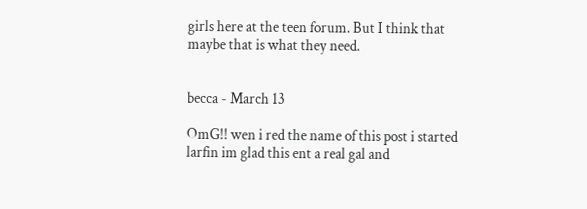girls here at the teen forum. But I think that maybe that is what they need.


becca - March 13

OmG!! wen i red the name of this post i started larfin im glad this ent a real gal and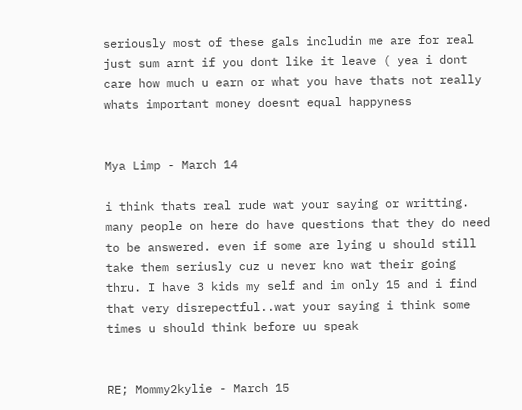seriously most of these gals includin me are for real just sum arnt if you dont like it leave ( yea i dont care how much u earn or what you have thats not really whats important money doesnt equal happyness


Mya Limp - March 14

i think thats real rude wat your saying or writting. many people on here do have questions that they do need to be answered. even if some are lying u should still take them seriusly cuz u never kno wat their going thru. I have 3 kids my self and im only 15 and i find that very disrepectful..wat your saying i think some times u should think before uu speak


RE; Mommy2kylie - March 15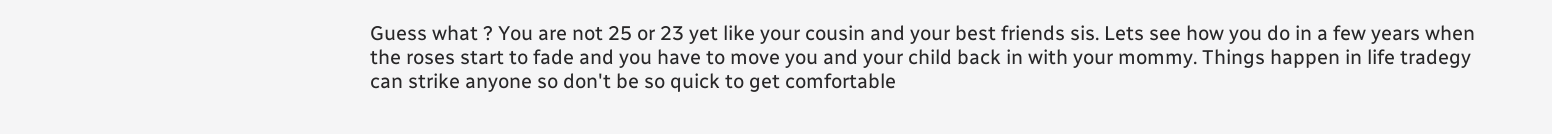Guess what ? You are not 25 or 23 yet like your cousin and your best friends sis. Lets see how you do in a few years when the roses start to fade and you have to move you and your child back in with your mommy. Things happen in life tradegy can strike anyone so don't be so quick to get comfortable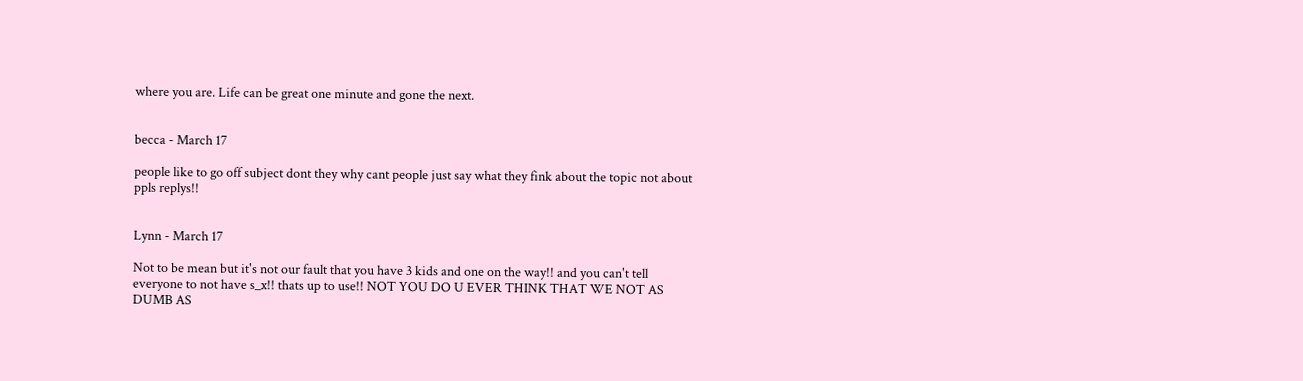where you are. Life can be great one minute and gone the next.


becca - March 17

people like to go off subject dont they why cant people just say what they fink about the topic not about ppls replys!!


Lynn - March 17

Not to be mean but it's not our fault that you have 3 kids and one on the way!! and you can't tell everyone to not have s_x!! thats up to use!! NOT YOU DO U EVER THINK THAT WE NOT AS DUMB AS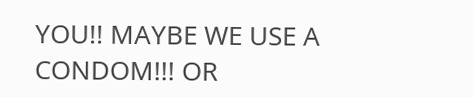YOU!! MAYBE WE USE A CONDOM!!! OR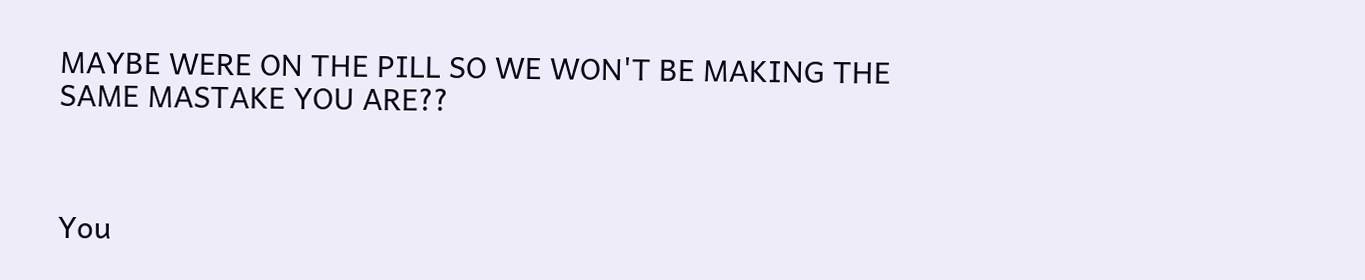MAYBE WERE ON THE PILL SO WE WON'T BE MAKING THE SAME MASTAKE YOU ARE??



You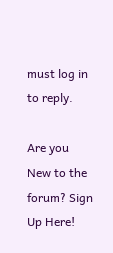must log in to reply.

Are you New to the forum? Sign Up Here!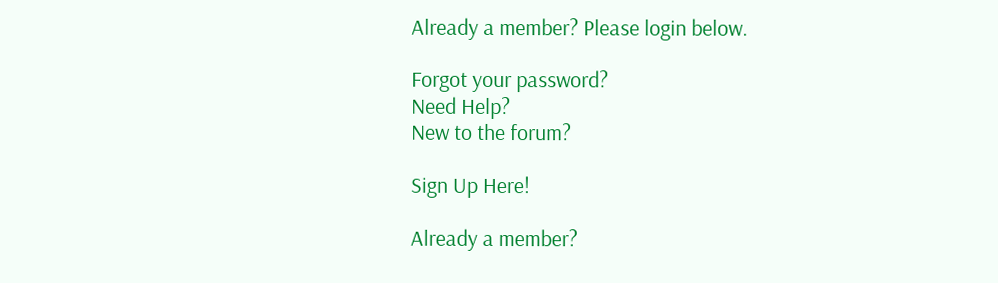Already a member? Please login below.

Forgot your password?
Need Help?
New to the forum?

Sign Up Here!

Already a member?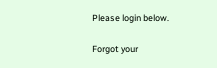Please login below.

Forgot your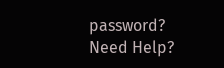password?
Need Help?